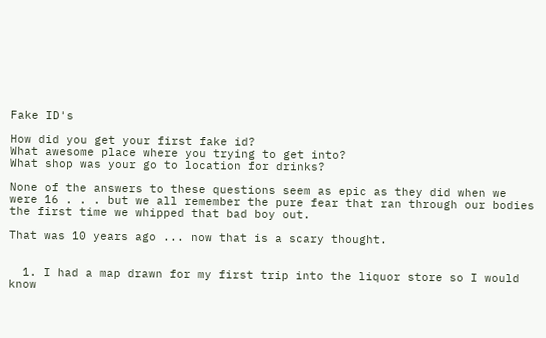Fake ID's

How did you get your first fake id?
What awesome place where you trying to get into?
What shop was your go to location for drinks?

None of the answers to these questions seem as epic as they did when we were 16 . . . but we all remember the pure fear that ran through our bodies the first time we whipped that bad boy out.

That was 10 years ago ... now that is a scary thought.


  1. I had a map drawn for my first trip into the liquor store so I would know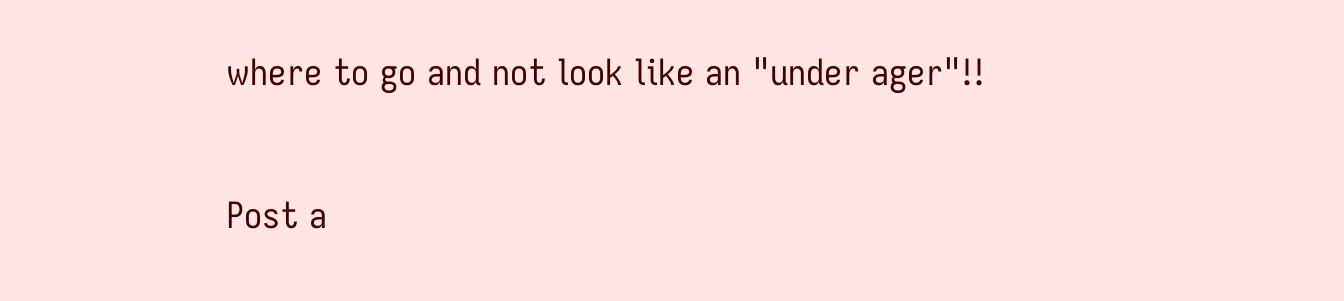where to go and not look like an "under ager"!!


Post a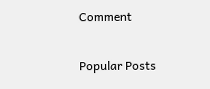Comment

Popular Posts